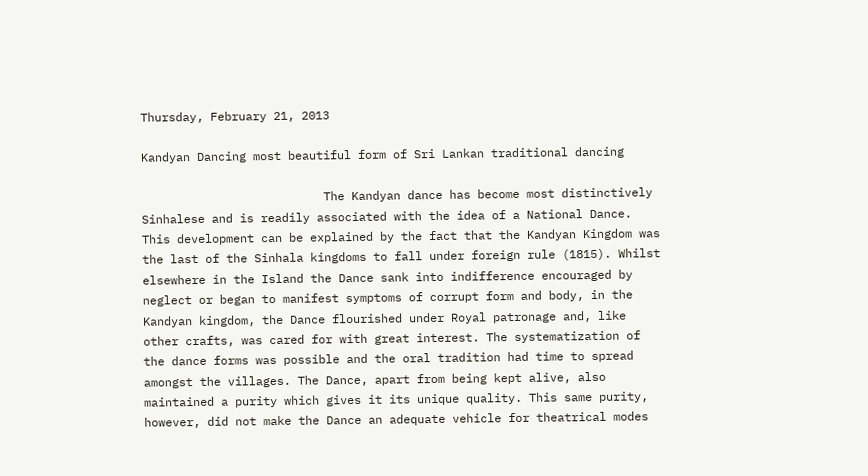Thursday, February 21, 2013

Kandyan Dancing most beautiful form of Sri Lankan traditional dancing

                          The Kandyan dance has become most distinctively Sinhalese and is readily associated with the idea of a National Dance. This development can be explained by the fact that the Kandyan Kingdom was the last of the Sinhala kingdoms to fall under foreign rule (1815). Whilst elsewhere in the Island the Dance sank into indifference encouraged by neglect or began to manifest symptoms of corrupt form and body, in the Kandyan kingdom, the Dance flourished under Royal patronage and, like other crafts, was cared for with great interest. The systematization of the dance forms was possible and the oral tradition had time to spread amongst the villages. The Dance, apart from being kept alive, also maintained a purity which gives it its unique quality. This same purity, however, did not make the Dance an adequate vehicle for theatrical modes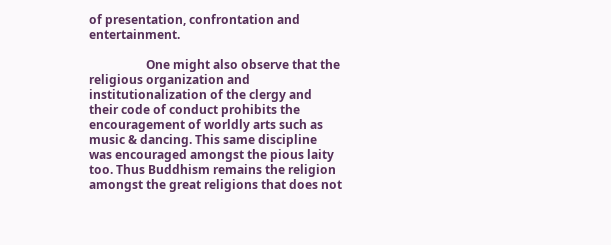of presentation, confrontation and entertainment.

                   One might also observe that the religious organization and institutionalization of the clergy and their code of conduct prohibits the encouragement of worldly arts such as music & dancing. This same discipline was encouraged amongst the pious laity too. Thus Buddhism remains the religion amongst the great religions that does not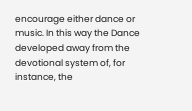encourage either dance or music. In this way the Dance developed away from the devotional system of, for instance, the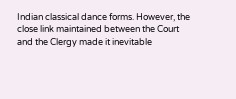Indian classical dance forms. However, the close link maintained between the Court and the Clergy made it inevitable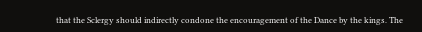that the Sclergy should indirectly condone the encouragement of the Dance by the kings. The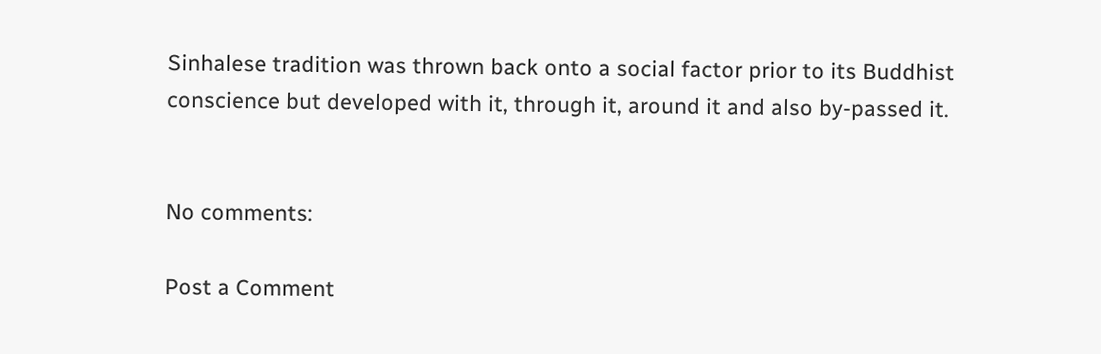Sinhalese tradition was thrown back onto a social factor prior to its Buddhist conscience but developed with it, through it, around it and also by-passed it.


No comments:

Post a Comment